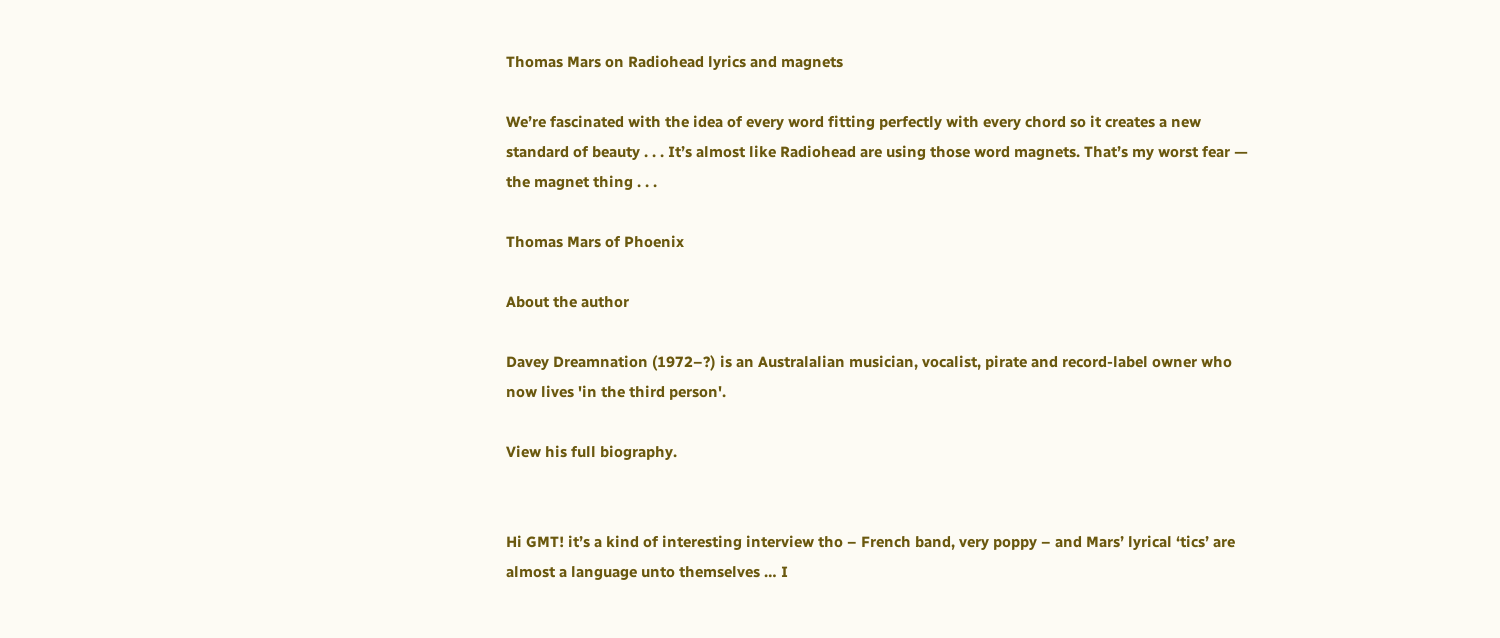Thomas Mars on Radiohead lyrics and magnets

We’re fascinated with the idea of every word fitting perfectly with every chord so it creates a new standard of beauty . . . It’s almost like Radiohead are using those word magnets. That’s my worst fear — the magnet thing . . .

Thomas Mars of Phoenix

About the author

Davey Dreamnation (1972–?) is an Australalian musician, vocalist, pirate and record-label owner who now lives 'in the third person'.

View his full biography.


Hi GMT! it’s a kind of interesting interview tho – French band, very poppy – and Mars’ lyrical ‘tics’ are almost a language unto themselves … I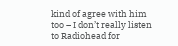kind of agree with him too – I don’t really listen to Radiohead for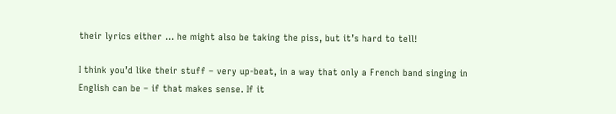their lyrics either … he might also be taking the piss, but it’s hard to tell!

I think you’d like their stuff – very up-beat, in a way that only a French band singing in English can be – if that makes sense. If it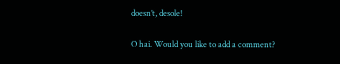doesn’t, desole!

O hai. Would you like to add a comment?